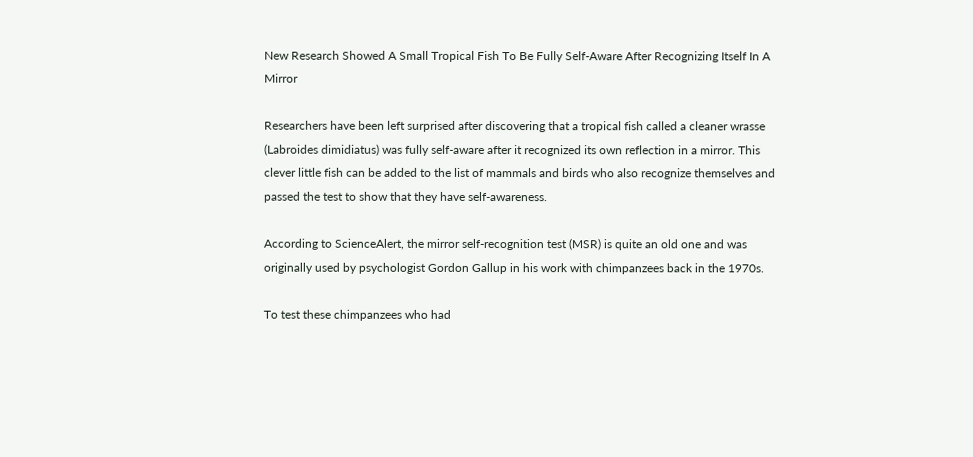New Research Showed A Small Tropical Fish To Be Fully Self-Aware After Recognizing Itself In A Mirror

Researchers have been left surprised after discovering that a tropical fish called a cleaner wrasse (Labroides dimidiatus) was fully self-aware after it recognized its own reflection in a mirror. This clever little fish can be added to the list of mammals and birds who also recognize themselves and passed the test to show that they have self-awareness.

According to ScienceAlert, the mirror self-recognition test (MSR) is quite an old one and was originally used by psychologist Gordon Gallup in his work with chimpanzees back in the 1970s.

To test these chimpanzees who had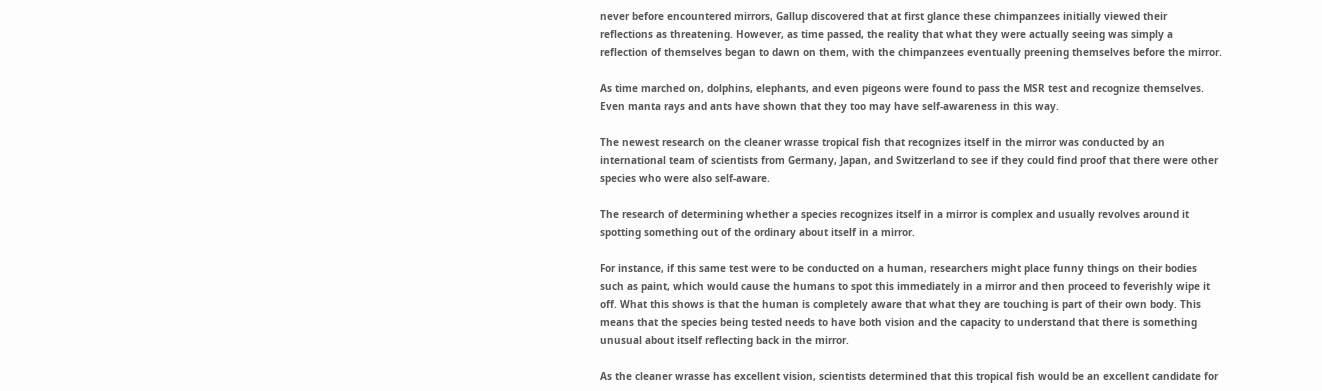never before encountered mirrors, Gallup discovered that at first glance these chimpanzees initially viewed their reflections as threatening. However, as time passed, the reality that what they were actually seeing was simply a reflection of themselves began to dawn on them, with the chimpanzees eventually preening themselves before the mirror.

As time marched on, dolphins, elephants, and even pigeons were found to pass the MSR test and recognize themselves. Even manta rays and ants have shown that they too may have self-awareness in this way.

The newest research on the cleaner wrasse tropical fish that recognizes itself in the mirror was conducted by an international team of scientists from Germany, Japan, and Switzerland to see if they could find proof that there were other species who were also self-aware.

The research of determining whether a species recognizes itself in a mirror is complex and usually revolves around it spotting something out of the ordinary about itself in a mirror.

For instance, if this same test were to be conducted on a human, researchers might place funny things on their bodies such as paint, which would cause the humans to spot this immediately in a mirror and then proceed to feverishly wipe it off. What this shows is that the human is completely aware that what they are touching is part of their own body. This means that the species being tested needs to have both vision and the capacity to understand that there is something unusual about itself reflecting back in the mirror.

As the cleaner wrasse has excellent vision, scientists determined that this tropical fish would be an excellent candidate for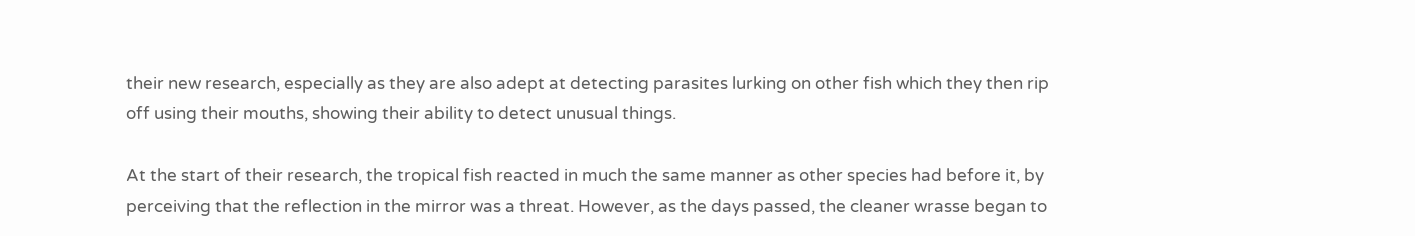their new research, especially as they are also adept at detecting parasites lurking on other fish which they then rip off using their mouths, showing their ability to detect unusual things.

At the start of their research, the tropical fish reacted in much the same manner as other species had before it, by perceiving that the reflection in the mirror was a threat. However, as the days passed, the cleaner wrasse began to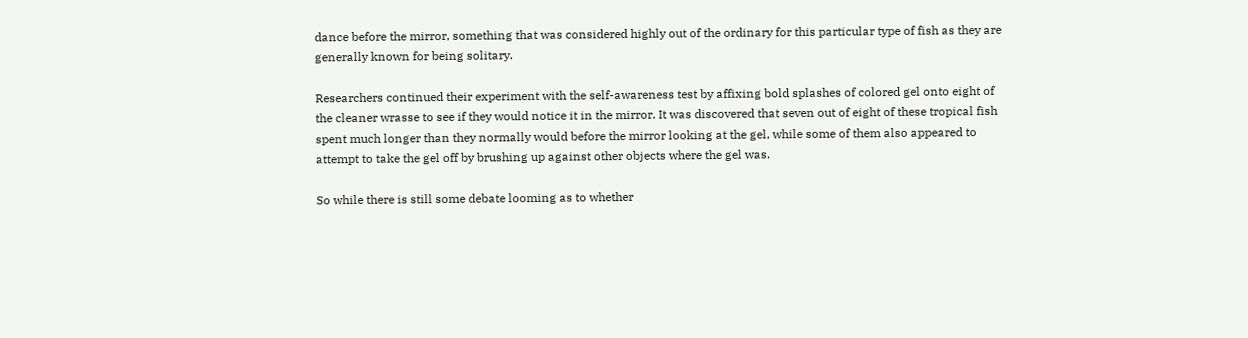dance before the mirror, something that was considered highly out of the ordinary for this particular type of fish as they are generally known for being solitary.

Researchers continued their experiment with the self-awareness test by affixing bold splashes of colored gel onto eight of the cleaner wrasse to see if they would notice it in the mirror. It was discovered that seven out of eight of these tropical fish spent much longer than they normally would before the mirror looking at the gel, while some of them also appeared to attempt to take the gel off by brushing up against other objects where the gel was.

So while there is still some debate looming as to whether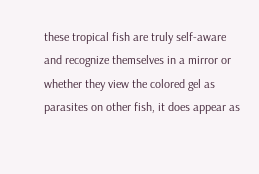these tropical fish are truly self-aware and recognize themselves in a mirror or whether they view the colored gel as parasites on other fish, it does appear as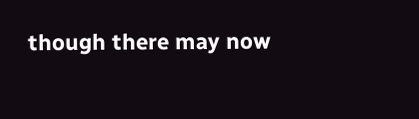though there may now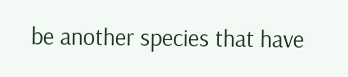be another species that have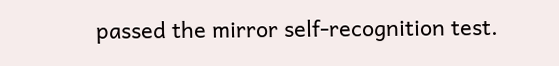passed the mirror self-recognition test.